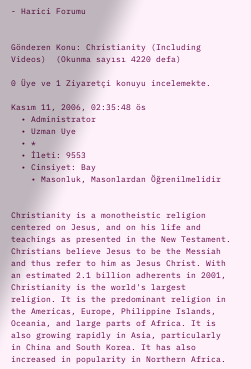- Harici Forumu


Gönderen Konu: Christianity (Including Videos)  (Okunma sayısı 4220 defa)

0 Üye ve 1 Ziyaretçi konuyu incelemekte.

Kasım 11, 2006, 02:35:48 ös
  • Administrator
  • Uzman Uye
  • *
  • İleti: 9553
  • Cinsiyet: Bay
    • Masonluk, Masonlardan Öğrenilmelidir


Christianity is a monotheistic religion centered on Jesus, and on his life and teachings as presented in the New Testament. Christians believe Jesus to be the Messiah and thus refer to him as Jesus Christ. With an estimated 2.1 billion adherents in 2001, Christianity is the world's largest religion. It is the predominant religion in the Americas, Europe, Philippine Islands, Oceania, and large parts of Africa. It is also growing rapidly in Asia, particularly in China and South Korea. It has also increased in popularity in Northern Africa.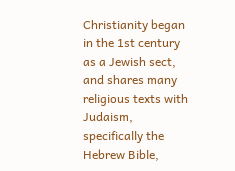Christianity began in the 1st century as a Jewish sect, and shares many religious texts with Judaism, specifically the Hebrew Bible,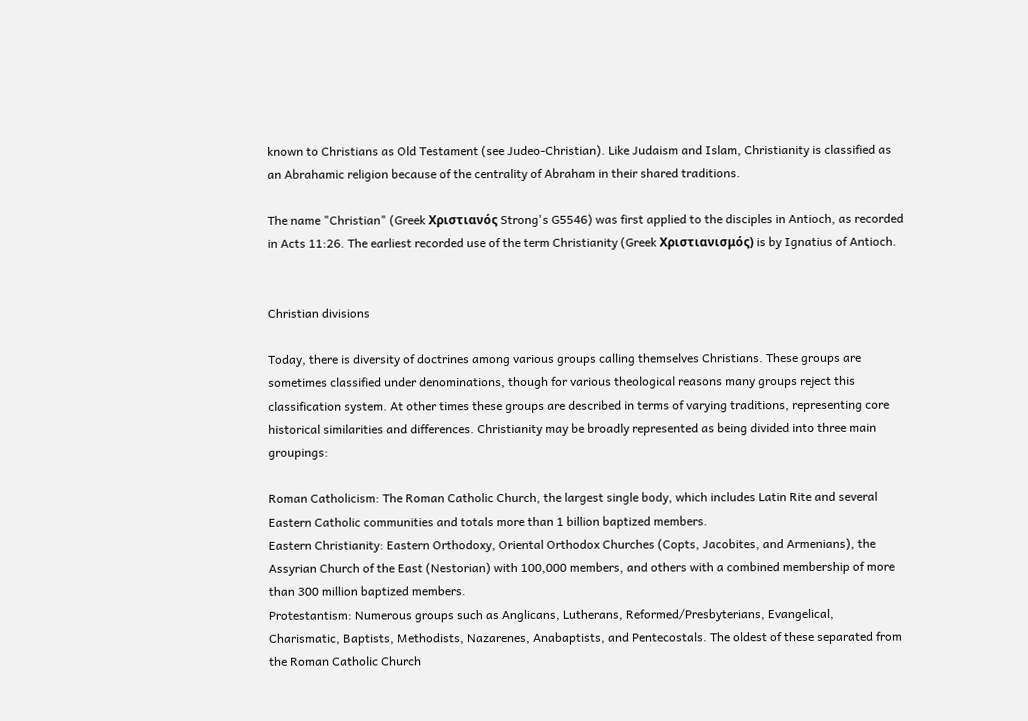known to Christians as Old Testament (see Judeo-Christian). Like Judaism and Islam, Christianity is classified as an Abrahamic religion because of the centrality of Abraham in their shared traditions.

The name "Christian" (Greek Χριστιανός Strong's G5546) was first applied to the disciples in Antioch, as recorded in Acts 11:26. The earliest recorded use of the term Christianity (Greek Χριστιανισμός) is by Ignatius of Antioch.


Christian divisions

Today, there is diversity of doctrines among various groups calling themselves Christians. These groups are sometimes classified under denominations, though for various theological reasons many groups reject this classification system. At other times these groups are described in terms of varying traditions, representing core historical similarities and differences. Christianity may be broadly represented as being divided into three main groupings:

Roman Catholicism: The Roman Catholic Church, the largest single body, which includes Latin Rite and several Eastern Catholic communities and totals more than 1 billion baptized members.
Eastern Christianity: Eastern Orthodoxy, Oriental Orthodox Churches (Copts, Jacobites, and Armenians), the Assyrian Church of the East (Nestorian) with 100,000 members, and others with a combined membership of more than 300 million baptized members.
Protestantism: Numerous groups such as Anglicans, Lutherans, Reformed/Presbyterians, Evangelical, Charismatic, Baptists, Methodists, Nazarenes, Anabaptists, and Pentecostals. The oldest of these separated from the Roman Catholic Church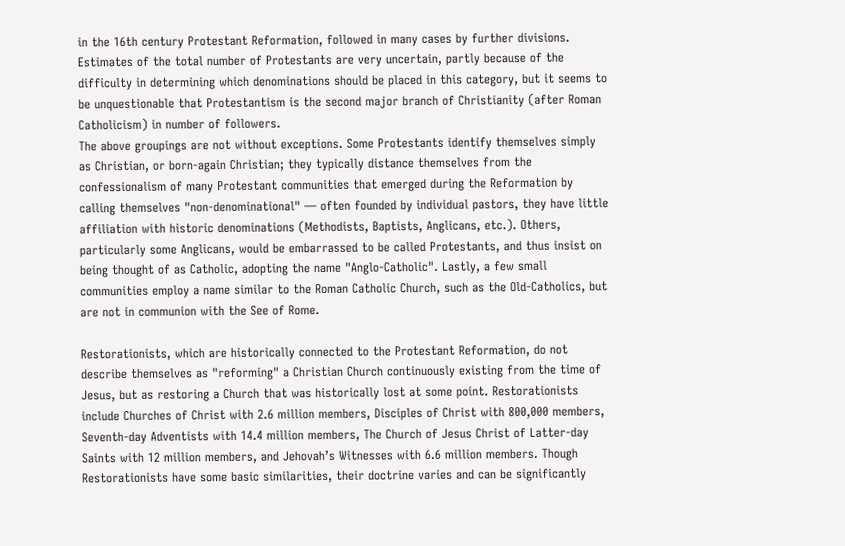in the 16th century Protestant Reformation, followed in many cases by further divisions. Estimates of the total number of Protestants are very uncertain, partly because of the difficulty in determining which denominations should be placed in this category, but it seems to be unquestionable that Protestantism is the second major branch of Christianity (after Roman Catholicism) in number of followers.
The above groupings are not without exceptions. Some Protestants identify themselves simply as Christian, or born-again Christian; they typically distance themselves from the confessionalism of many Protestant communities that emerged during the Reformation by calling themselves "non-denominational" — often founded by individual pastors, they have little affiliation with historic denominations (Methodists, Baptists, Anglicans, etc.). Others, particularly some Anglicans, would be embarrassed to be called Protestants, and thus insist on being thought of as Catholic, adopting the name "Anglo-Catholic". Lastly, a few small communities employ a name similar to the Roman Catholic Church, such as the Old-Catholics, but are not in communion with the See of Rome.

Restorationists, which are historically connected to the Protestant Reformation, do not describe themselves as "reforming" a Christian Church continuously existing from the time of Jesus, but as restoring a Church that was historically lost at some point. Restorationists include Churches of Christ with 2.6 million members, Disciples of Christ with 800,000 members, Seventh-day Adventists with 14.4 million members, The Church of Jesus Christ of Latter-day Saints with 12 million members, and Jehovah’s Witnesses with 6.6 million members. Though Restorationists have some basic similarities, their doctrine varies and can be significantly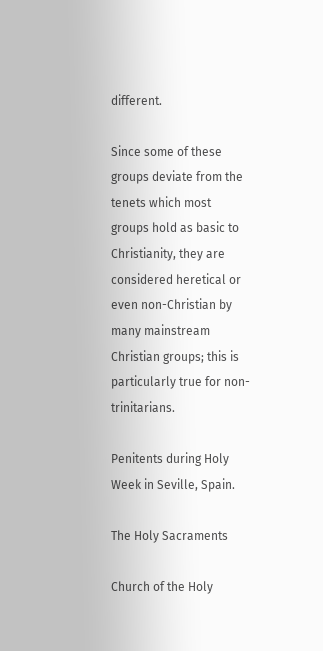different.

Since some of these groups deviate from the tenets which most groups hold as basic to Christianity, they are considered heretical or even non-Christian by many mainstream Christian groups; this is particularly true for non-trinitarians.

Penitents during Holy Week in Seville, Spain.

The Holy Sacraments

Church of the Holy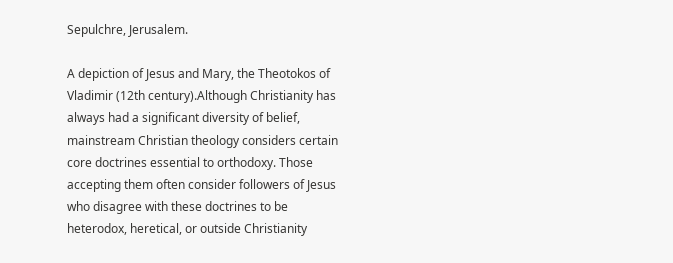Sepulchre, Jerusalem.

A depiction of Jesus and Mary, the Theotokos of Vladimir (12th century).Although Christianity has always had a significant diversity of belief, mainstream Christian theology considers certain core doctrines essential to orthodoxy. Those accepting them often consider followers of Jesus who disagree with these doctrines to be heterodox, heretical, or outside Christianity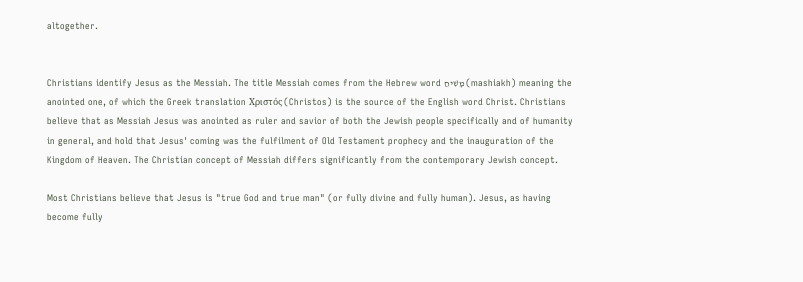altogether.


Christians identify Jesus as the Messiah. The title Messiah comes from the Hebrew word מָשִׁיחַ (mashiakh) meaning the anointed one, of which the Greek translation Χριστός (Christos) is the source of the English word Christ. Christians believe that as Messiah Jesus was anointed as ruler and savior of both the Jewish people specifically and of humanity in general, and hold that Jesus' coming was the fulfilment of Old Testament prophecy and the inauguration of the Kingdom of Heaven. The Christian concept of Messiah differs significantly from the contemporary Jewish concept.

Most Christians believe that Jesus is "true God and true man" (or fully divine and fully human). Jesus, as having become fully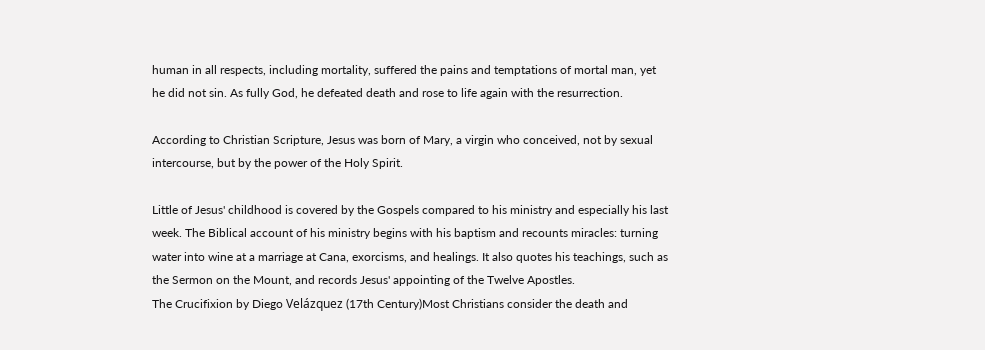human in all respects, including mortality, suffered the pains and temptations of mortal man, yet he did not sin. As fully God, he defeated death and rose to life again with the resurrection.

According to Christian Scripture, Jesus was born of Mary, a virgin who conceived, not by sexual intercourse, but by the power of the Holy Spirit.

Little of Jesus' childhood is covered by the Gospels compared to his ministry and especially his last week. The Biblical account of his ministry begins with his baptism and recounts miracles: turning water into wine at a marriage at Cana, exorcisms, and healings. It also quotes his teachings, such as the Sermon on the Mount, and records Jesus' appointing of the Twelve Apostles.
The Crucifixion by Diego Velázquez (17th Century)Most Christians consider the death and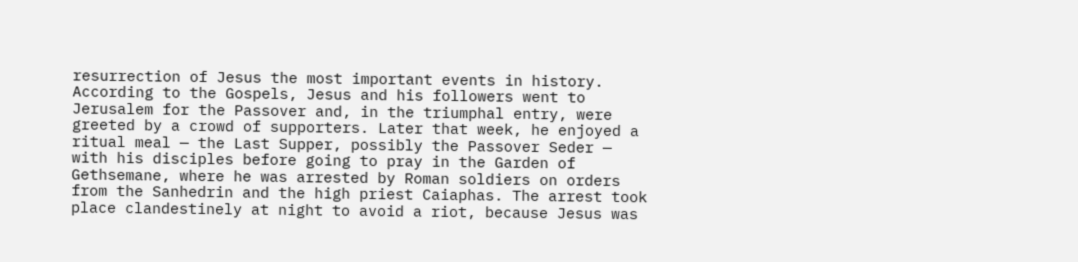resurrection of Jesus the most important events in history. According to the Gospels, Jesus and his followers went to Jerusalem for the Passover and, in the triumphal entry, were greeted by a crowd of supporters. Later that week, he enjoyed a ritual meal — the Last Supper, possibly the Passover Seder — with his disciples before going to pray in the Garden of Gethsemane, where he was arrested by Roman soldiers on orders from the Sanhedrin and the high priest Caiaphas. The arrest took place clandestinely at night to avoid a riot, because Jesus was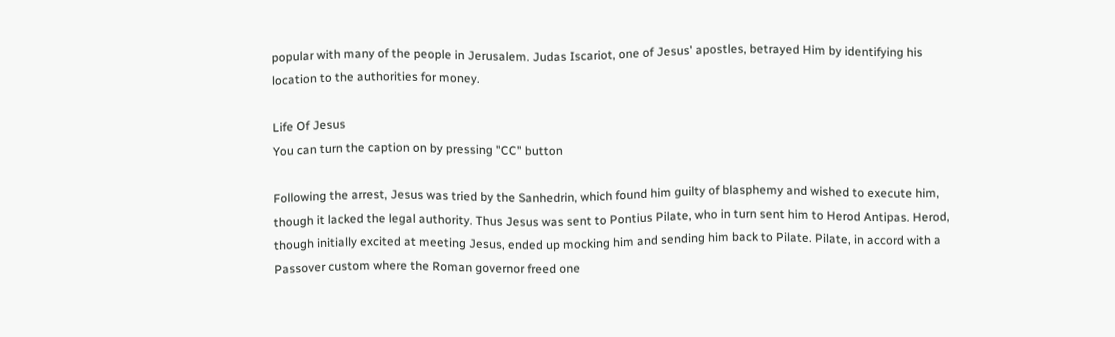popular with many of the people in Jerusalem. Judas Iscariot, one of Jesus' apostles, betrayed Him by identifying his location to the authorities for money.

Life Of Jesus
You can turn the caption on by pressing "CC" button

Following the arrest, Jesus was tried by the Sanhedrin, which found him guilty of blasphemy and wished to execute him, though it lacked the legal authority. Thus Jesus was sent to Pontius Pilate, who in turn sent him to Herod Antipas. Herod, though initially excited at meeting Jesus, ended up mocking him and sending him back to Pilate. Pilate, in accord with a Passover custom where the Roman governor freed one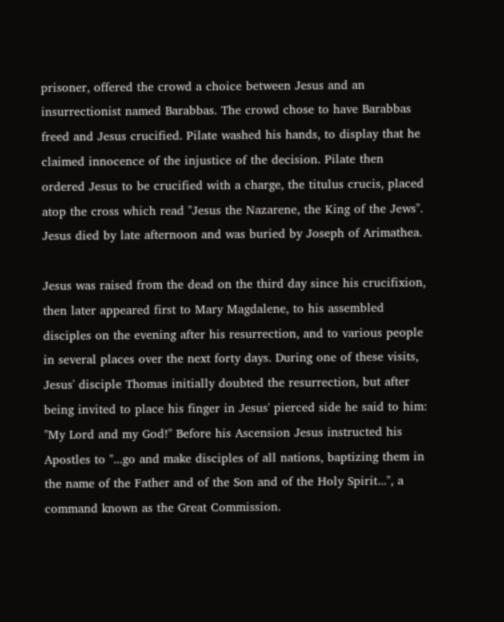prisoner, offered the crowd a choice between Jesus and an insurrectionist named Barabbas. The crowd chose to have Barabbas freed and Jesus crucified. Pilate washed his hands, to display that he claimed innocence of the injustice of the decision. Pilate then ordered Jesus to be crucified with a charge, the titulus crucis, placed atop the cross which read "Jesus the Nazarene, the King of the Jews". Jesus died by late afternoon and was buried by Joseph of Arimathea.

Jesus was raised from the dead on the third day since his crucifixion, then later appeared first to Mary Magdalene, to his assembled disciples on the evening after his resurrection, and to various people in several places over the next forty days. During one of these visits, Jesus' disciple Thomas initially doubted the resurrection, but after being invited to place his finger in Jesus' pierced side he said to him: "My Lord and my God!" Before his Ascension Jesus instructed his Apostles to "...go and make disciples of all nations, baptizing them in the name of the Father and of the Son and of the Holy Spirit...", a command known as the Great Commission.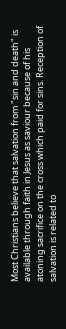Most Christians believe that salvation from "sin and death" is available through faith in Jesus as saviour because of his atoning sacrifice on the cross which paid for sins. Reception of salvation is related to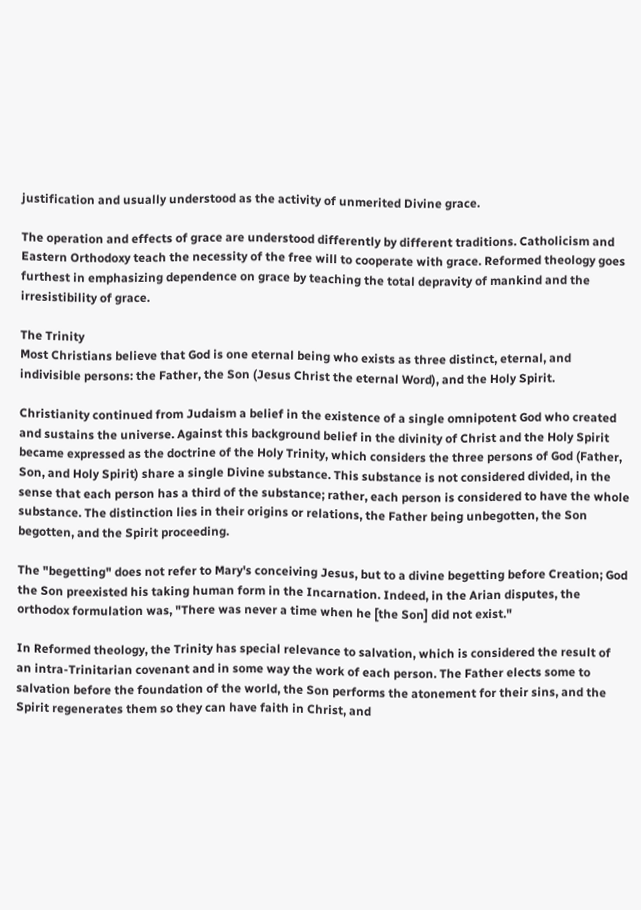justification and usually understood as the activity of unmerited Divine grace.

The operation and effects of grace are understood differently by different traditions. Catholicism and Eastern Orthodoxy teach the necessity of the free will to cooperate with grace. Reformed theology goes furthest in emphasizing dependence on grace by teaching the total depravity of mankind and the irresistibility of grace.

The Trinity
Most Christians believe that God is one eternal being who exists as three distinct, eternal, and indivisible persons: the Father, the Son (Jesus Christ the eternal Word), and the Holy Spirit.

Christianity continued from Judaism a belief in the existence of a single omnipotent God who created and sustains the universe. Against this background belief in the divinity of Christ and the Holy Spirit became expressed as the doctrine of the Holy Trinity, which considers the three persons of God (Father, Son, and Holy Spirit) share a single Divine substance. This substance is not considered divided, in the sense that each person has a third of the substance; rather, each person is considered to have the whole substance. The distinction lies in their origins or relations, the Father being unbegotten, the Son begotten, and the Spirit proceeding.

The "begetting" does not refer to Mary's conceiving Jesus, but to a divine begetting before Creation; God the Son preexisted his taking human form in the Incarnation. Indeed, in the Arian disputes, the orthodox formulation was, "There was never a time when he [the Son] did not exist."

In Reformed theology, the Trinity has special relevance to salvation, which is considered the result of an intra-Trinitarian covenant and in some way the work of each person. The Father elects some to salvation before the foundation of the world, the Son performs the atonement for their sins, and the Spirit regenerates them so they can have faith in Christ, and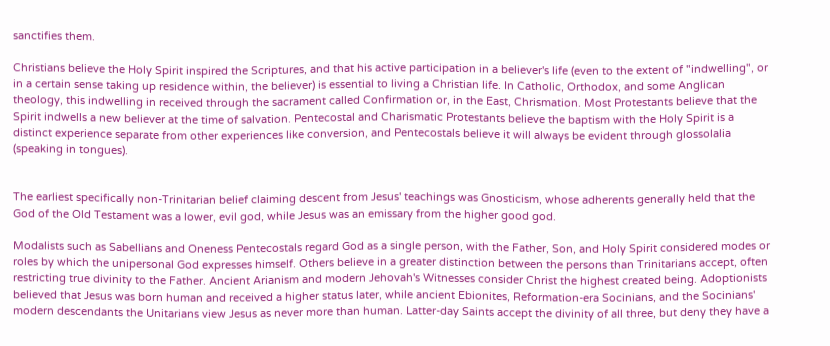sanctifies them.

Christians believe the Holy Spirit inspired the Scriptures, and that his active participation in a believer's life (even to the extent of "indwelling", or in a certain sense taking up residence within, the believer) is essential to living a Christian life. In Catholic, Orthodox, and some Anglican theology, this indwelling in received through the sacrament called Confirmation or, in the East, Chrismation. Most Protestants believe that the Spirit indwells a new believer at the time of salvation. Pentecostal and Charismatic Protestants believe the baptism with the Holy Spirit is a distinct experience separate from other experiences like conversion, and Pentecostals believe it will always be evident through glossolalia (speaking in tongues).


The earliest specifically non-Trinitarian belief claiming descent from Jesus' teachings was Gnosticism, whose adherents generally held that the God of the Old Testament was a lower, evil god, while Jesus was an emissary from the higher good god.

Modalists such as Sabellians and Oneness Pentecostals regard God as a single person, with the Father, Son, and Holy Spirit considered modes or roles by which the unipersonal God expresses himself. Others believe in a greater distinction between the persons than Trinitarians accept, often restricting true divinity to the Father. Ancient Arianism and modern Jehovah's Witnesses consider Christ the highest created being. Adoptionists believed that Jesus was born human and received a higher status later, while ancient Ebionites, Reformation-era Socinians, and the Socinians' modern descendants the Unitarians view Jesus as never more than human. Latter-day Saints accept the divinity of all three, but deny they have a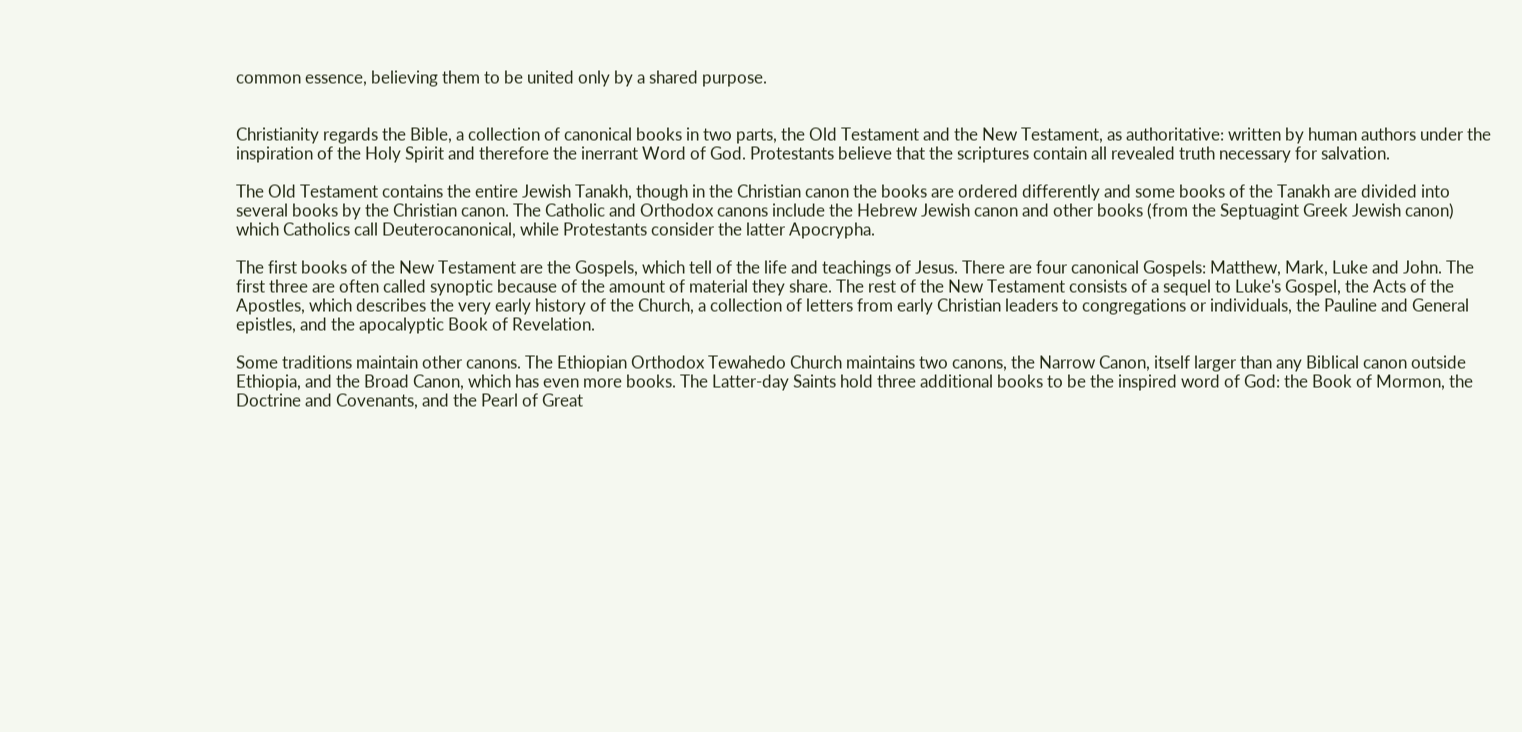common essence, believing them to be united only by a shared purpose.


Christianity regards the Bible, a collection of canonical books in two parts, the Old Testament and the New Testament, as authoritative: written by human authors under the inspiration of the Holy Spirit and therefore the inerrant Word of God. Protestants believe that the scriptures contain all revealed truth necessary for salvation.

The Old Testament contains the entire Jewish Tanakh, though in the Christian canon the books are ordered differently and some books of the Tanakh are divided into several books by the Christian canon. The Catholic and Orthodox canons include the Hebrew Jewish canon and other books (from the Septuagint Greek Jewish canon) which Catholics call Deuterocanonical, while Protestants consider the latter Apocrypha.

The first books of the New Testament are the Gospels, which tell of the life and teachings of Jesus. There are four canonical Gospels: Matthew, Mark, Luke and John. The first three are often called synoptic because of the amount of material they share. The rest of the New Testament consists of a sequel to Luke's Gospel, the Acts of the Apostles, which describes the very early history of the Church, a collection of letters from early Christian leaders to congregations or individuals, the Pauline and General epistles, and the apocalyptic Book of Revelation.

Some traditions maintain other canons. The Ethiopian Orthodox Tewahedo Church maintains two canons, the Narrow Canon, itself larger than any Biblical canon outside Ethiopia, and the Broad Canon, which has even more books. The Latter-day Saints hold three additional books to be the inspired word of God: the Book of Mormon, the Doctrine and Covenants, and the Pearl of Great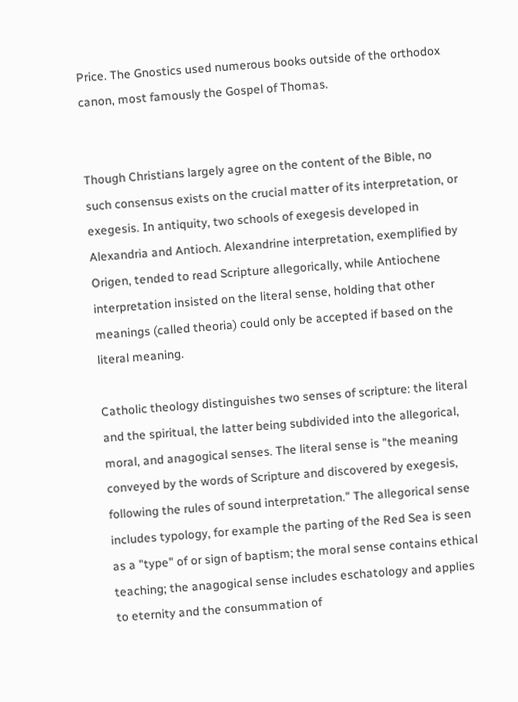Price. The Gnostics used numerous books outside of the orthodox canon, most famously the Gospel of Thomas.


Though Christians largely agree on the content of the Bible, no such consensus exists on the crucial matter of its interpretation, or exegesis. In antiquity, two schools of exegesis developed in Alexandria and Antioch. Alexandrine interpretation, exemplified by Origen, tended to read Scripture allegorically, while Antiochene interpretation insisted on the literal sense, holding that other meanings (called theoria) could only be accepted if based on the literal meaning.

Catholic theology distinguishes two senses of scripture: the literal and the spiritual, the latter being subdivided into the allegorical, moral, and anagogical senses. The literal sense is "the meaning conveyed by the words of Scripture and discovered by exegesis, following the rules of sound interpretation." The allegorical sense includes typology, for example the parting of the Red Sea is seen as a "type" of or sign of baptism; the moral sense contains ethical teaching; the anagogical sense includes eschatology and applies to eternity and the consummation of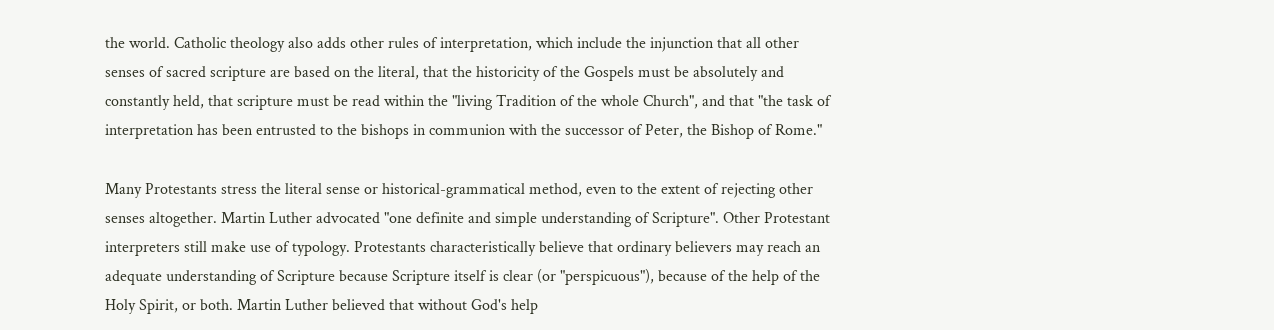the world. Catholic theology also adds other rules of interpretation, which include the injunction that all other senses of sacred scripture are based on the literal, that the historicity of the Gospels must be absolutely and constantly held, that scripture must be read within the "living Tradition of the whole Church", and that "the task of interpretation has been entrusted to the bishops in communion with the successor of Peter, the Bishop of Rome."

Many Protestants stress the literal sense or historical-grammatical method, even to the extent of rejecting other senses altogether. Martin Luther advocated "one definite and simple understanding of Scripture". Other Protestant interpreters still make use of typology. Protestants characteristically believe that ordinary believers may reach an adequate understanding of Scripture because Scripture itself is clear (or "perspicuous"), because of the help of the Holy Spirit, or both. Martin Luther believed that without God's help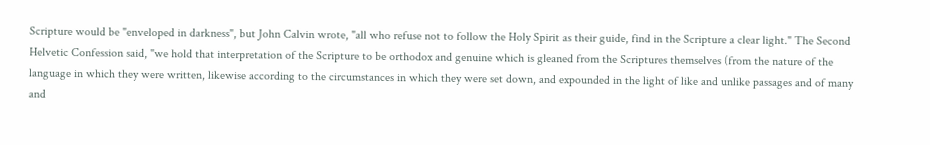Scripture would be "enveloped in darkness", but John Calvin wrote, "all who refuse not to follow the Holy Spirit as their guide, find in the Scripture a clear light." The Second Helvetic Confession said, "we hold that interpretation of the Scripture to be orthodox and genuine which is gleaned from the Scriptures themselves (from the nature of the language in which they were written, likewise according to the circumstances in which they were set down, and expounded in the light of like and unlike passages and of many and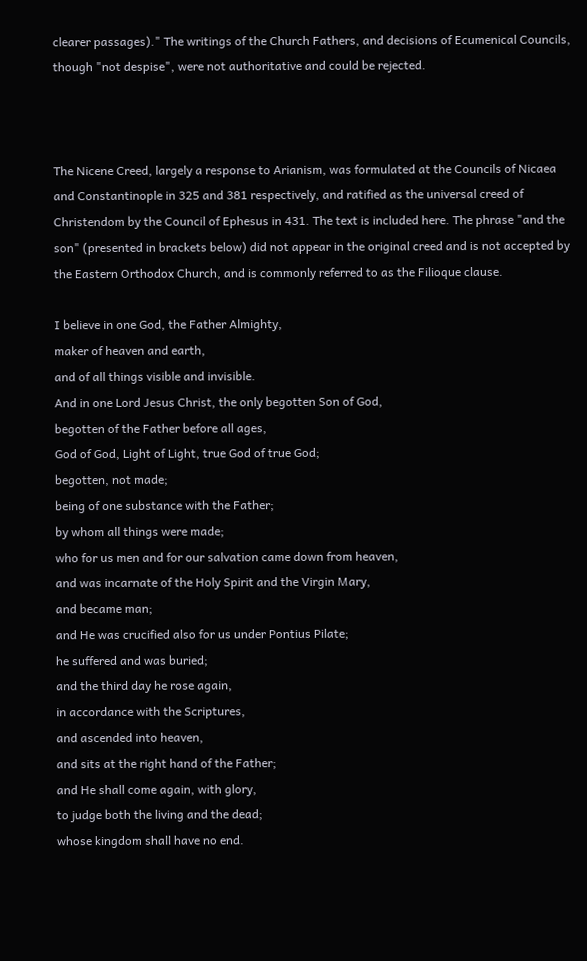clearer passages)." The writings of the Church Fathers, and decisions of Ecumenical Councils, though "not despise", were not authoritative and could be rejected.



The Nicene Creed, largely a response to Arianism, was formulated at the Councils of Nicaea and Constantinople in 325 and 381 respectively, and ratified as the universal creed of Christendom by the Council of Ephesus in 431. The text is included here. The phrase "and the son" (presented in brackets below) did not appear in the original creed and is not accepted by the Eastern Orthodox Church, and is commonly referred to as the Filioque clause.

I believe in one God, the Father Almighty,
maker of heaven and earth,
and of all things visible and invisible.
And in one Lord Jesus Christ, the only begotten Son of God,
begotten of the Father before all ages,
God of God, Light of Light, true God of true God;
begotten, not made;
being of one substance with the Father;
by whom all things were made;
who for us men and for our salvation came down from heaven,
and was incarnate of the Holy Spirit and the Virgin Mary,
and became man;
and He was crucified also for us under Pontius Pilate;
he suffered and was buried;
and the third day he rose again,
in accordance with the Scriptures,
and ascended into heaven,
and sits at the right hand of the Father;
and He shall come again, with glory,
to judge both the living and the dead;
whose kingdom shall have no end.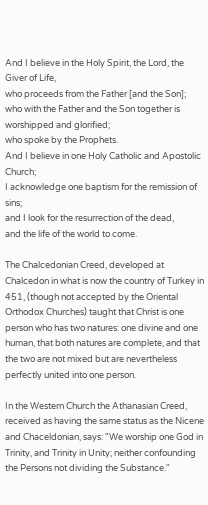And I believe in the Holy Spirit, the Lord, the Giver of Life,
who proceeds from the Father [and the Son];
who with the Father and the Son together is worshipped and glorified;
who spoke by the Prophets.
And I believe in one Holy Catholic and Apostolic Church;
I acknowledge one baptism for the remission of sins;
and I look for the resurrection of the dead,
and the life of the world to come.

The Chalcedonian Creed, developed at Chalcedon in what is now the country of Turkey in 451, (though not accepted by the Oriental Orthodox Churches) taught that Christ is one person who has two natures: one divine and one human, that both natures are complete, and that the two are not mixed but are nevertheless perfectly united into one person.

In the Western Church the Athanasian Creed, received as having the same status as the Nicene and Chaceldonian, says: "We worship one God in Trinity, and Trinity in Unity; neither confounding the Persons not dividing the Substance."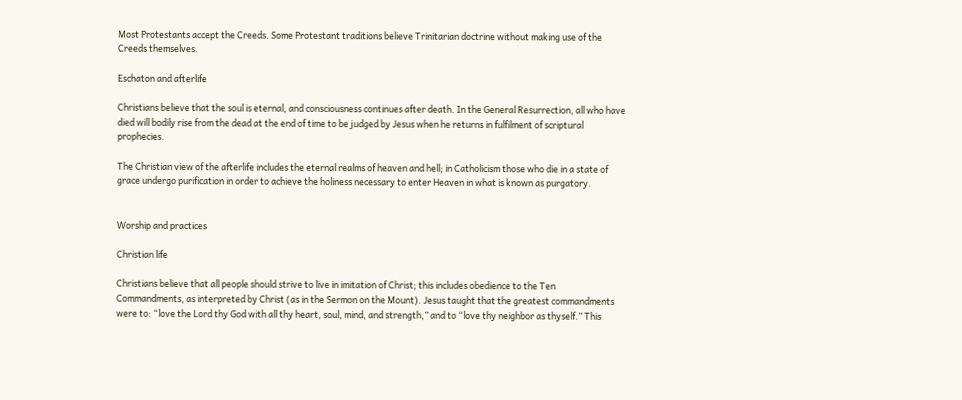Most Protestants accept the Creeds. Some Protestant traditions believe Trinitarian doctrine without making use of the Creeds themselves.

Eschaton and afterlife

Christians believe that the soul is eternal, and consciousness continues after death. In the General Resurrection, all who have died will bodily rise from the dead at the end of time to be judged by Jesus when he returns in fulfilment of scriptural prophecies.

The Christian view of the afterlife includes the eternal realms of heaven and hell; in Catholicism those who die in a state of grace undergo purification in order to achieve the holiness necessary to enter Heaven in what is known as purgatory.


Worship and practices

Christian life

Christians believe that all people should strive to live in imitation of Christ; this includes obedience to the Ten Commandments, as interpreted by Christ (as in the Sermon on the Mount). Jesus taught that the greatest commandments were to: “love the Lord thy God with all thy heart, soul, mind, and strength,” and to “love thy neighbor as thyself.” This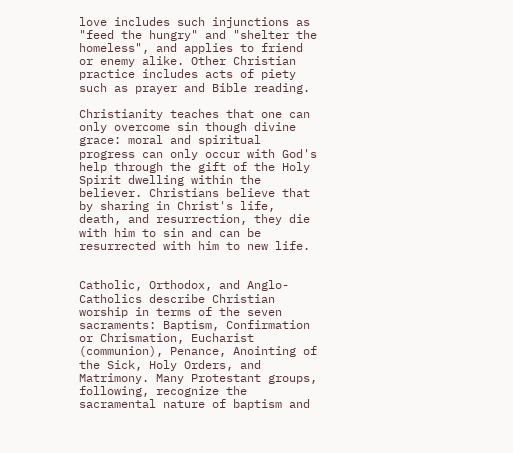love includes such injunctions as "feed the hungry" and "shelter the homeless", and applies to friend or enemy alike. Other Christian practice includes acts of piety such as prayer and Bible reading.

Christianity teaches that one can only overcome sin though divine grace: moral and spiritual progress can only occur with God's help through the gift of the Holy Spirit dwelling within the believer. Christians believe that by sharing in Christ's life, death, and resurrection, they die with him to sin and can be resurrected with him to new life.


Catholic, Orthodox, and Anglo-Catholics describe Christian worship in terms of the seven sacraments: Baptism, Confirmation or Chrismation, Eucharist (communion), Penance, Anointing of the Sick, Holy Orders, and Matrimony. Many Protestant groups, following, recognize the sacramental nature of baptism and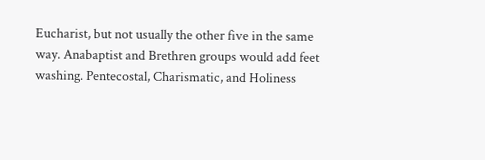Eucharist, but not usually the other five in the same way. Anabaptist and Brethren groups would add feet washing. Pentecostal, Charismatic, and Holiness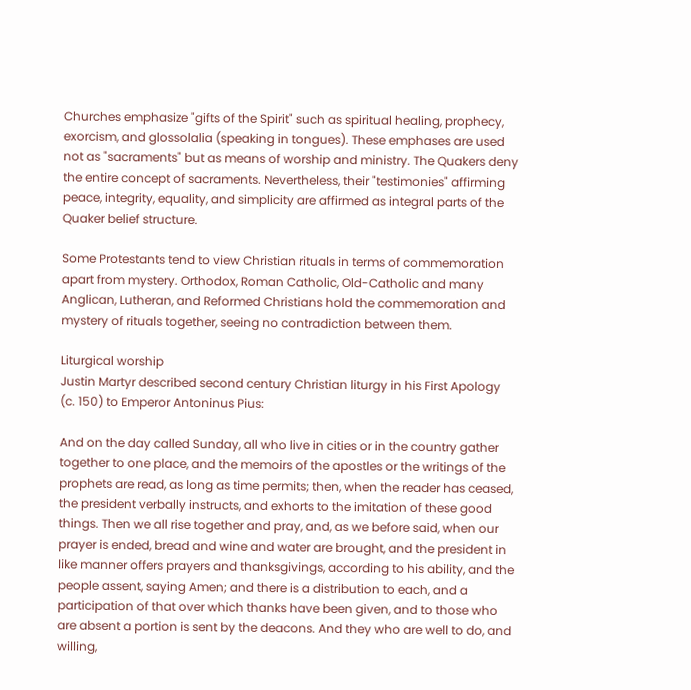Churches emphasize "gifts of the Spirit" such as spiritual healing, prophecy, exorcism, and glossolalia (speaking in tongues). These emphases are used not as "sacraments" but as means of worship and ministry. The Quakers deny the entire concept of sacraments. Nevertheless, their "testimonies" affirming peace, integrity, equality, and simplicity are affirmed as integral parts of the Quaker belief structure.

Some Protestants tend to view Christian rituals in terms of commemoration apart from mystery. Orthodox, Roman Catholic, Old-Catholic and many Anglican, Lutheran, and Reformed Christians hold the commemoration and mystery of rituals together, seeing no contradiction between them.

Liturgical worship
Justin Martyr described second century Christian liturgy in his First Apology (c. 150) to Emperor Antoninus Pius:

And on the day called Sunday, all who live in cities or in the country gather together to one place, and the memoirs of the apostles or the writings of the prophets are read, as long as time permits; then, when the reader has ceased, the president verbally instructs, and exhorts to the imitation of these good things. Then we all rise together and pray, and, as we before said, when our prayer is ended, bread and wine and water are brought, and the president in like manner offers prayers and thanksgivings, according to his ability, and the people assent, saying Amen; and there is a distribution to each, and a participation of that over which thanks have been given, and to those who are absent a portion is sent by the deacons. And they who are well to do, and willing,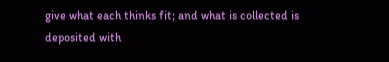give what each thinks fit; and what is collected is deposited with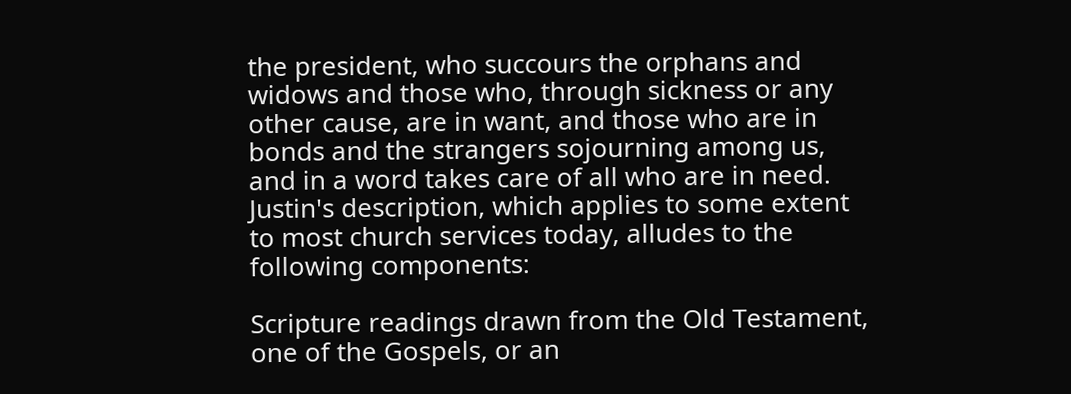the president, who succours the orphans and widows and those who, through sickness or any other cause, are in want, and those who are in bonds and the strangers sojourning among us, and in a word takes care of all who are in need.
Justin's description, which applies to some extent to most church services today, alludes to the following components:

Scripture readings drawn from the Old Testament, one of the Gospels, or an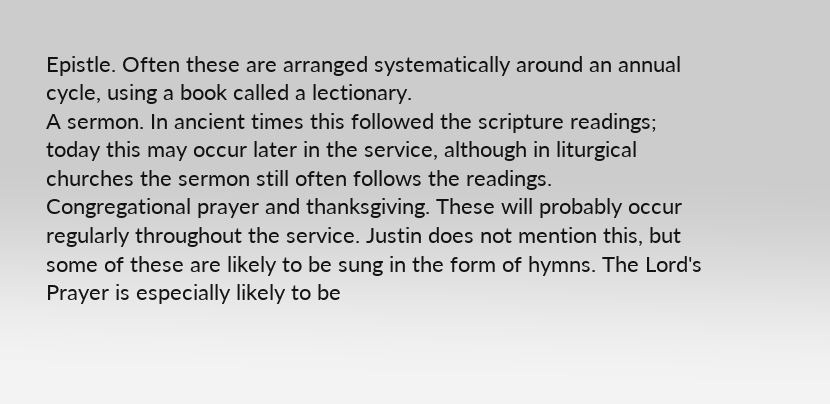Epistle. Often these are arranged systematically around an annual cycle, using a book called a lectionary.
A sermon. In ancient times this followed the scripture readings; today this may occur later in the service, although in liturgical churches the sermon still often follows the readings.
Congregational prayer and thanksgiving. These will probably occur regularly throughout the service. Justin does not mention this, but some of these are likely to be sung in the form of hymns. The Lord's Prayer is especially likely to be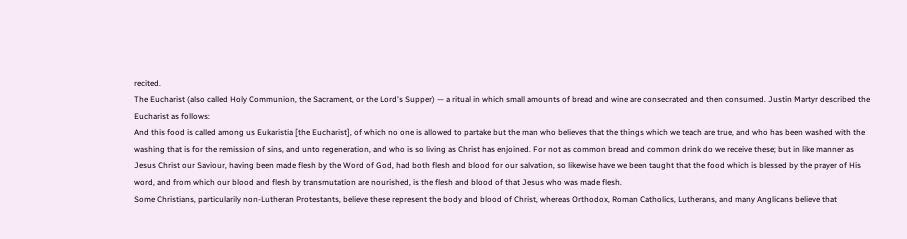recited.
The Eucharist (also called Holy Communion, the Sacrament, or the Lord's Supper) — a ritual in which small amounts of bread and wine are consecrated and then consumed. Justin Martyr described the Eucharist as follows:
And this food is called among us Eukaristia [the Eucharist], of which no one is allowed to partake but the man who believes that the things which we teach are true, and who has been washed with the washing that is for the remission of sins, and unto regeneration, and who is so living as Christ has enjoined. For not as common bread and common drink do we receive these; but in like manner as Jesus Christ our Saviour, having been made flesh by the Word of God, had both flesh and blood for our salvation, so likewise have we been taught that the food which is blessed by the prayer of His word, and from which our blood and flesh by transmutation are nourished, is the flesh and blood of that Jesus who was made flesh.
Some Christians, particularily non-Lutheran Protestants, believe these represent the body and blood of Christ, whereas Orthodox, Roman Catholics, Lutherans, and many Anglicans believe that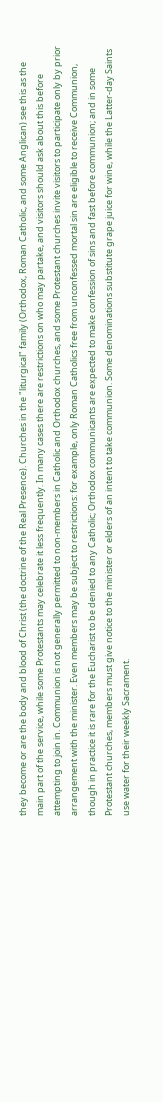they become or are the body and blood of Christ (the doctrine of the Real Presence). Churches in the "liturgical" family (Orthodox, Roman Catholic, and some Anglican) see this as the main part of the service, while some Protestants may celebrate it less frequently. In many cases there are restrictions on who may partake, and visitors should ask about this before attempting to join in. Communion is not generally permitted to non-members in Catholic and Orthodox churches, and some Protestant churches invite visitors to participate only by prior arrangement with the minister. Even members may be subject to restrictions: for example, only Roman Catholics free from unconfessed mortal sin are eligible to receive Communion, though in practice it is rare for the Eucharist to be denied to any Catholic; Orthodox communicants are expected to make confession of sins and fast before communion; and in some Protestant churches, members must give notice to the minister or elders of an intent to take communion. Some denominations substitute grape juice for wine, while the Latter-day Saints use water for their weekly Sacrament.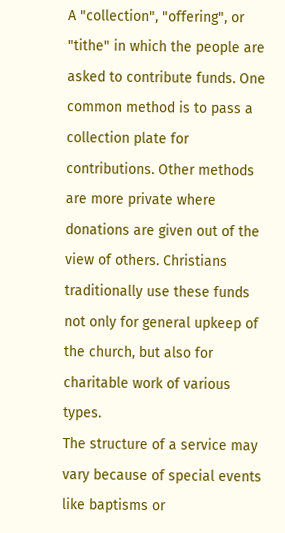A "collection", "offering", or "tithe" in which the people are asked to contribute funds. One common method is to pass a collection plate for contributions. Other methods are more private where donations are given out of the view of others. Christians traditionally use these funds not only for general upkeep of the church, but also for charitable work of various types.
The structure of a service may vary because of special events like baptisms or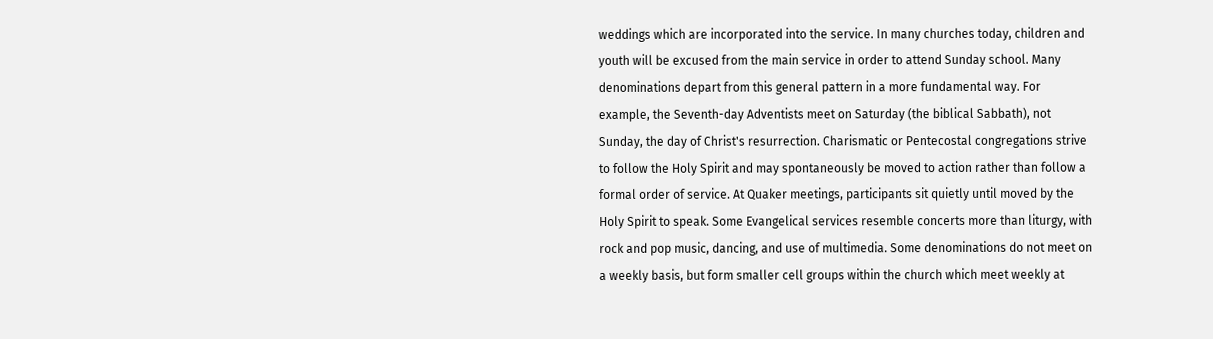weddings which are incorporated into the service. In many churches today, children and youth will be excused from the main service in order to attend Sunday school. Many denominations depart from this general pattern in a more fundamental way. For example, the Seventh-day Adventists meet on Saturday (the biblical Sabbath), not Sunday, the day of Christ's resurrection. Charismatic or Pentecostal congregations strive to follow the Holy Spirit and may spontaneously be moved to action rather than follow a formal order of service. At Quaker meetings, participants sit quietly until moved by the Holy Spirit to speak. Some Evangelical services resemble concerts more than liturgy, with rock and pop music, dancing, and use of multimedia. Some denominations do not meet on a weekly basis, but form smaller cell groups within the church which meet weekly at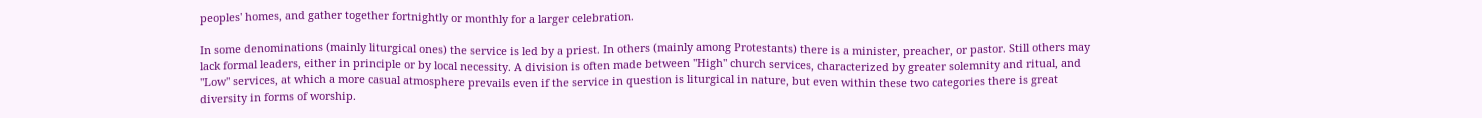peoples' homes, and gather together fortnightly or monthly for a larger celebration.

In some denominations (mainly liturgical ones) the service is led by a priest. In others (mainly among Protestants) there is a minister, preacher, or pastor. Still others may lack formal leaders, either in principle or by local necessity. A division is often made between "High" church services, characterized by greater solemnity and ritual, and "Low" services, at which a more casual atmosphere prevails even if the service in question is liturgical in nature, but even within these two categories there is great diversity in forms of worship.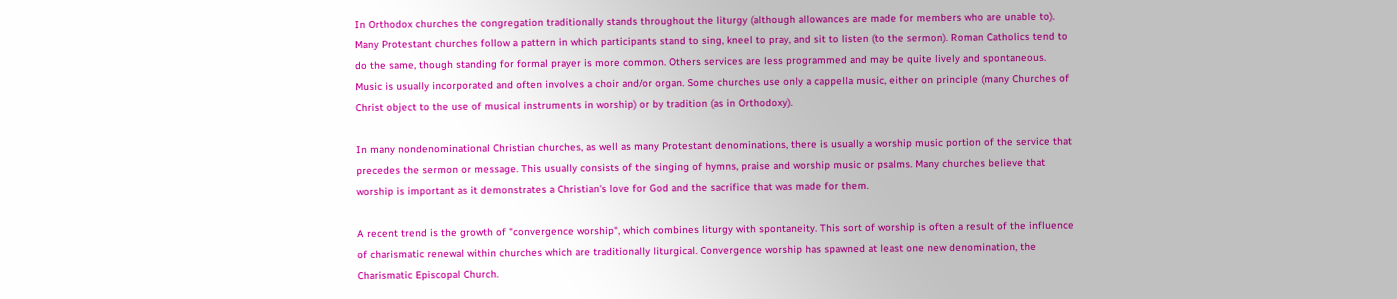In Orthodox churches the congregation traditionally stands throughout the liturgy (although allowances are made for members who are unable to). Many Protestant churches follow a pattern in which participants stand to sing, kneel to pray, and sit to listen (to the sermon). Roman Catholics tend to do the same, though standing for formal prayer is more common. Others services are less programmed and may be quite lively and spontaneous. Music is usually incorporated and often involves a choir and/or organ. Some churches use only a cappella music, either on principle (many Churches of Christ object to the use of musical instruments in worship) or by tradition (as in Orthodoxy).

In many nondenominational Christian churches, as well as many Protestant denominations, there is usually a worship music portion of the service that precedes the sermon or message. This usually consists of the singing of hymns, praise and worship music or psalms. Many churches believe that worship is important as it demonstrates a Christian's love for God and the sacrifice that was made for them.

A recent trend is the growth of "convergence worship", which combines liturgy with spontaneity. This sort of worship is often a result of the influence of charismatic renewal within churches which are traditionally liturgical. Convergence worship has spawned at least one new denomination, the Charismatic Episcopal Church.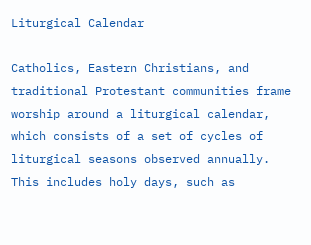Liturgical Calendar

Catholics, Eastern Christians, and traditional Protestant communities frame worship around a liturgical calendar, which consists of a set of cycles of liturgical seasons observed annually. This includes holy days, such as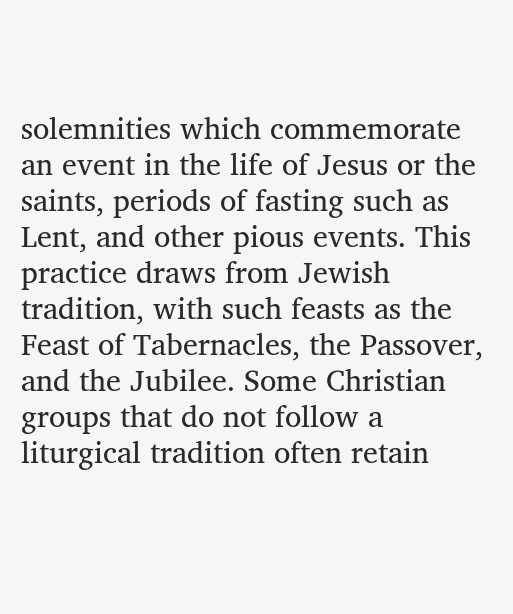solemnities which commemorate an event in the life of Jesus or the saints, periods of fasting such as Lent, and other pious events. This practice draws from Jewish tradition, with such feasts as the Feast of Tabernacles, the Passover, and the Jubilee. Some Christian groups that do not follow a liturgical tradition often retain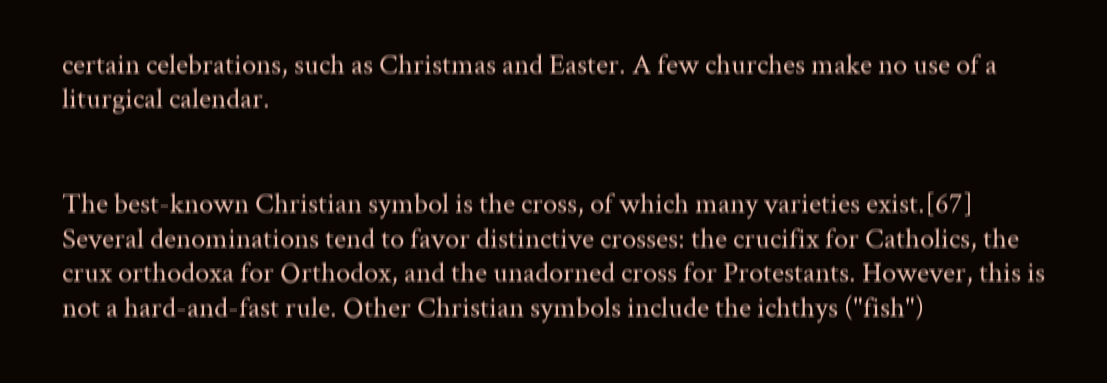certain celebrations, such as Christmas and Easter. A few churches make no use of a liturgical calendar.


The best-known Christian symbol is the cross, of which many varieties exist.[67] Several denominations tend to favor distinctive crosses: the crucifix for Catholics, the crux orthodoxa for Orthodox, and the unadorned cross for Protestants. However, this is not a hard-and-fast rule. Other Christian symbols include the ichthys ("fish")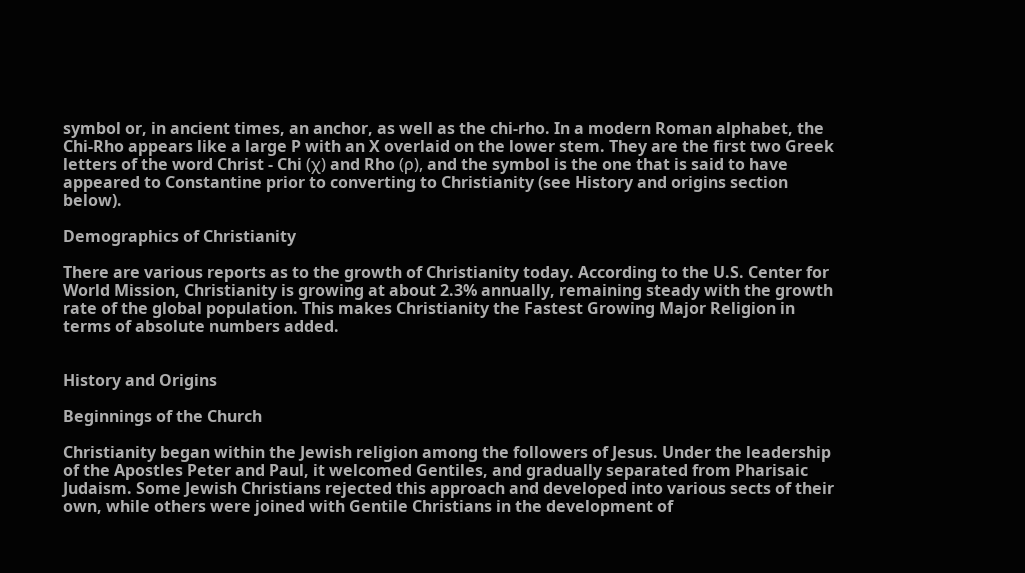symbol or, in ancient times, an anchor, as well as the chi-rho. In a modern Roman alphabet, the Chi-Rho appears like a large P with an X overlaid on the lower stem. They are the first two Greek letters of the word Christ - Chi (χ) and Rho (ρ), and the symbol is the one that is said to have appeared to Constantine prior to converting to Christianity (see History and origins section below).

Demographics of Christianity

There are various reports as to the growth of Christianity today. According to the U.S. Center for World Mission, Christianity is growing at about 2.3% annually, remaining steady with the growth rate of the global population. This makes Christianity the Fastest Growing Major Religion in terms of absolute numbers added.


History and Origins

Beginnings of the Church

Christianity began within the Jewish religion among the followers of Jesus. Under the leadership of the Apostles Peter and Paul, it welcomed Gentiles, and gradually separated from Pharisaic Judaism. Some Jewish Christians rejected this approach and developed into various sects of their own, while others were joined with Gentile Christians in the development of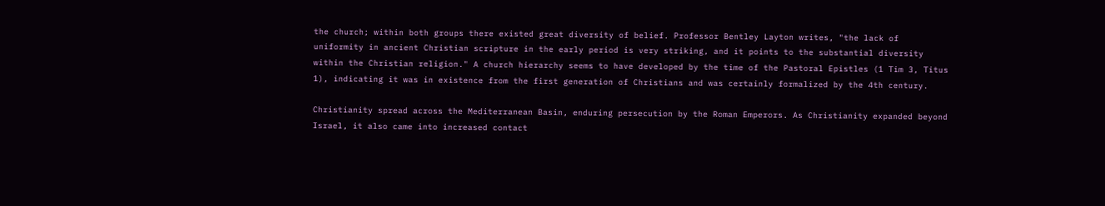the church; within both groups there existed great diversity of belief. Professor Bentley Layton writes, "the lack of uniformity in ancient Christian scripture in the early period is very striking, and it points to the substantial diversity within the Christian religion." A church hierarchy seems to have developed by the time of the Pastoral Epistles (1 Tim 3, Titus 1), indicating it was in existence from the first generation of Christians and was certainly formalized by the 4th century.

Christianity spread across the Mediterranean Basin, enduring persecution by the Roman Emperors. As Christianity expanded beyond Israel, it also came into increased contact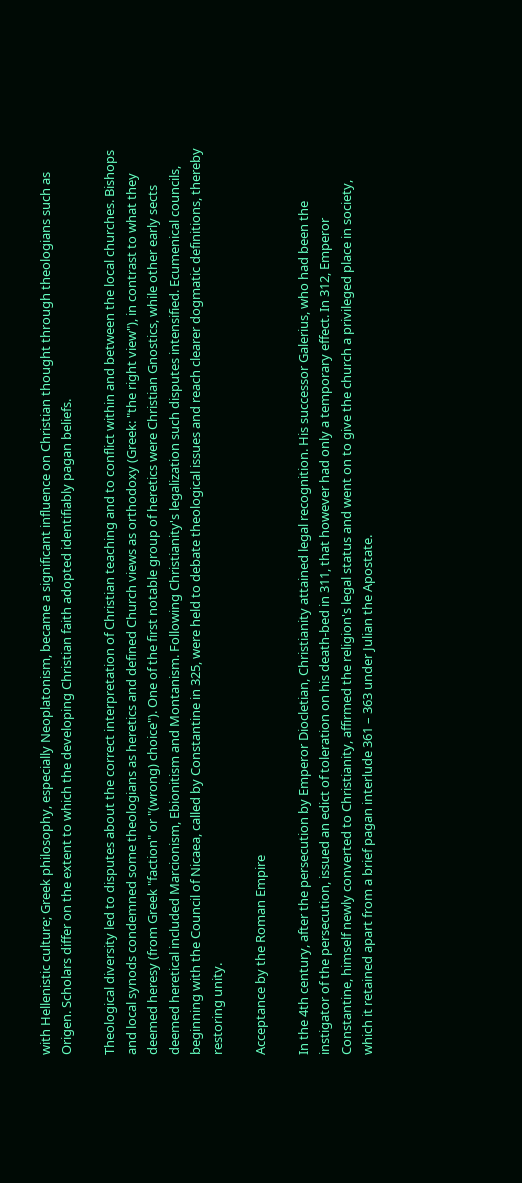with Hellenistic culture; Greek philosophy, especially Neoplatonism, became a significant influence on Christian thought through theologians such as Origen. Scholars differ on the extent to which the developing Christian faith adopted identifiably pagan beliefs.

Theological diversity led to disputes about the correct interpretation of Christian teaching and to conflict within and between the local churches. Bishops and local synods condemned some theologians as heretics and defined Church views as orthodoxy (Greek: "the right view"), in contrast to what they deemed heresy (from Greek "faction" or "(wrong) choice"). One of the first notable group of heretics were Christian Gnostics, while other early sects deemed heretical included Marcionism, Ebionitism and Montanism. Following Christianity's legalization such disputes intensified. Ecumenical councils, beginning with the Council of Nicaea, called by Constantine in 325, were held to debate theological issues and reach clearer dogmatic definitions, thereby restoring unity.

Acceptance by the Roman Empire

In the 4th century, after the persecution by Emperor Diocletian, Christianity attained legal recognition. His successor Galerius, who had been the instigator of the persecution, issued an edict of toleration on his death-bed in 311, that however had only a temporary effect. In 312, Emperor Constantine, himself newly converted to Christianity, affirmed the religion's legal status and went on to give the church a privileged place in society, which it retained apart from a brief pagan interlude 361 – 363 under Julian the Apostate.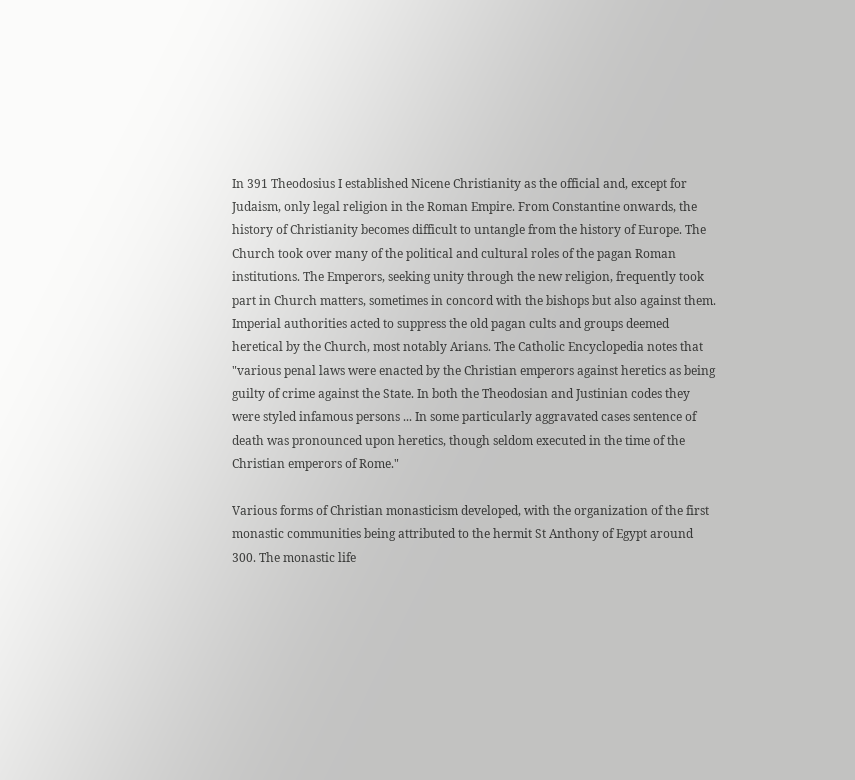In 391 Theodosius I established Nicene Christianity as the official and, except for Judaism, only legal religion in the Roman Empire. From Constantine onwards, the history of Christianity becomes difficult to untangle from the history of Europe. The Church took over many of the political and cultural roles of the pagan Roman institutions. The Emperors, seeking unity through the new religion, frequently took part in Church matters, sometimes in concord with the bishops but also against them. Imperial authorities acted to suppress the old pagan cults and groups deemed heretical by the Church, most notably Arians. The Catholic Encyclopedia notes that "various penal laws were enacted by the Christian emperors against heretics as being guilty of crime against the State. In both the Theodosian and Justinian codes they were styled infamous persons ... In some particularly aggravated cases sentence of death was pronounced upon heretics, though seldom executed in the time of the Christian emperors of Rome."

Various forms of Christian monasticism developed, with the organization of the first monastic communities being attributed to the hermit St Anthony of Egypt around 300. The monastic life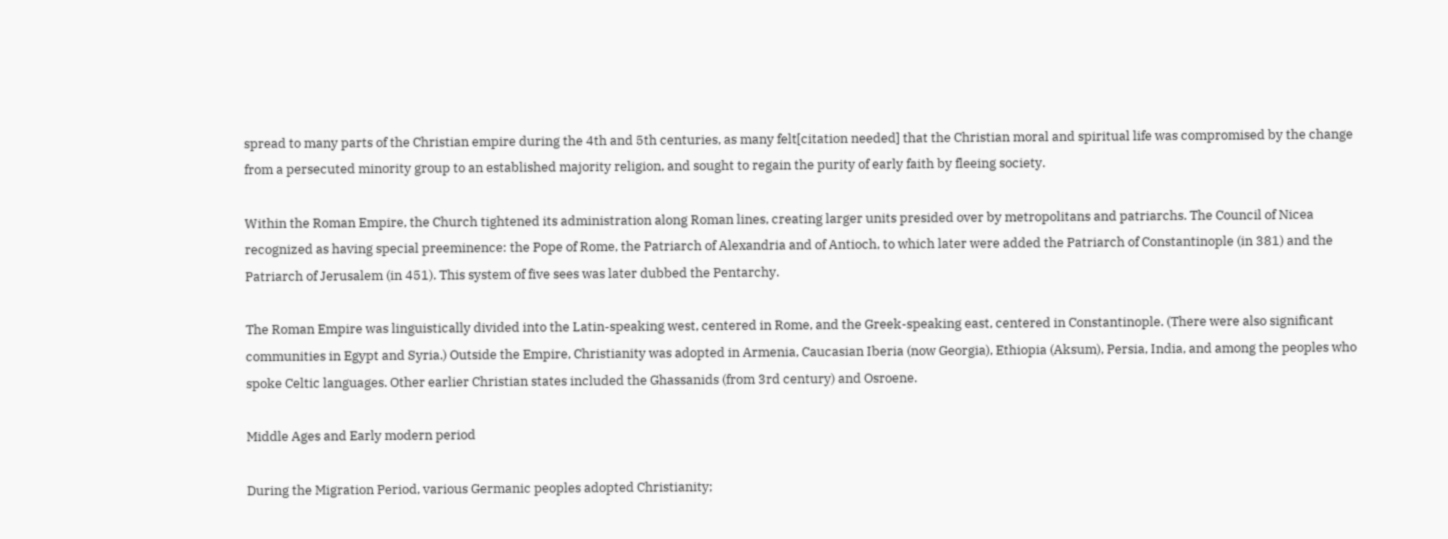spread to many parts of the Christian empire during the 4th and 5th centuries, as many felt[citation needed] that the Christian moral and spiritual life was compromised by the change from a persecuted minority group to an established majority religion, and sought to regain the purity of early faith by fleeing society.

Within the Roman Empire, the Church tightened its administration along Roman lines, creating larger units presided over by metropolitans and patriarchs. The Council of Nicea recognized as having special preeminence: the Pope of Rome, the Patriarch of Alexandria and of Antioch, to which later were added the Patriarch of Constantinople (in 381) and the Patriarch of Jerusalem (in 451). This system of five sees was later dubbed the Pentarchy.

The Roman Empire was linguistically divided into the Latin-speaking west, centered in Rome, and the Greek-speaking east, centered in Constantinople. (There were also significant communities in Egypt and Syria.) Outside the Empire, Christianity was adopted in Armenia, Caucasian Iberia (now Georgia), Ethiopia (Aksum), Persia, India, and among the peoples who spoke Celtic languages. Other earlier Christian states included the Ghassanids (from 3rd century) and Osroene.

Middle Ages and Early modern period

During the Migration Period, various Germanic peoples adopted Christianity;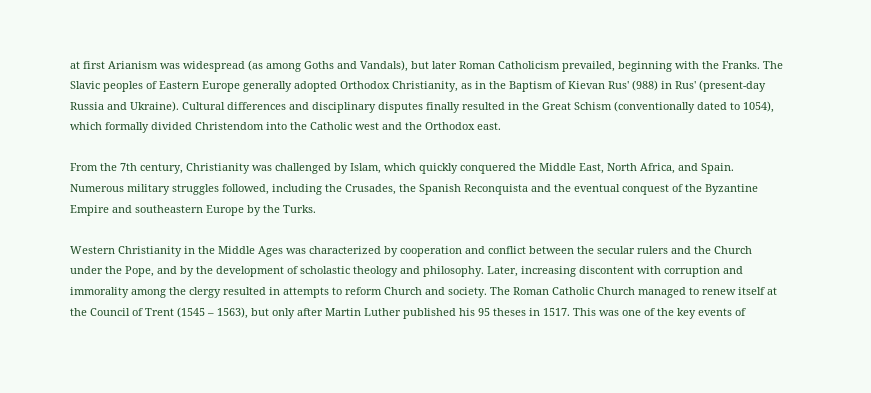at first Arianism was widespread (as among Goths and Vandals), but later Roman Catholicism prevailed, beginning with the Franks. The Slavic peoples of Eastern Europe generally adopted Orthodox Christianity, as in the Baptism of Kievan Rus' (988) in Rus' (present-day Russia and Ukraine). Cultural differences and disciplinary disputes finally resulted in the Great Schism (conventionally dated to 1054), which formally divided Christendom into the Catholic west and the Orthodox east.

From the 7th century, Christianity was challenged by Islam, which quickly conquered the Middle East, North Africa, and Spain. Numerous military struggles followed, including the Crusades, the Spanish Reconquista and the eventual conquest of the Byzantine Empire and southeastern Europe by the Turks.

Western Christianity in the Middle Ages was characterized by cooperation and conflict between the secular rulers and the Church under the Pope, and by the development of scholastic theology and philosophy. Later, increasing discontent with corruption and immorality among the clergy resulted in attempts to reform Church and society. The Roman Catholic Church managed to renew itself at the Council of Trent (1545 – 1563), but only after Martin Luther published his 95 theses in 1517. This was one of the key events of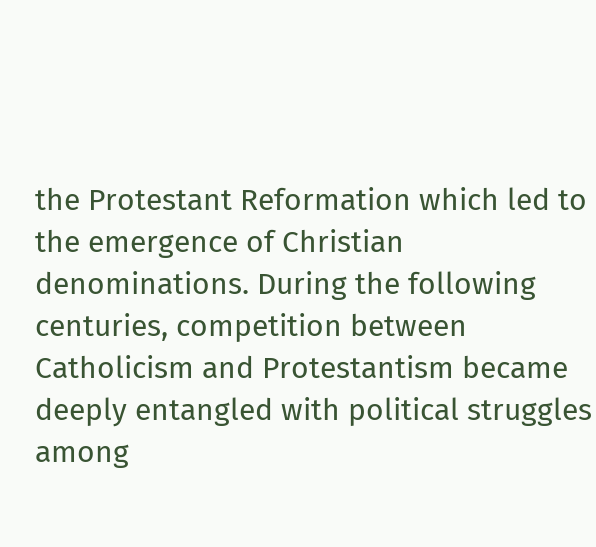the Protestant Reformation which led to the emergence of Christian denominations. During the following centuries, competition between Catholicism and Protestantism became deeply entangled with political struggles among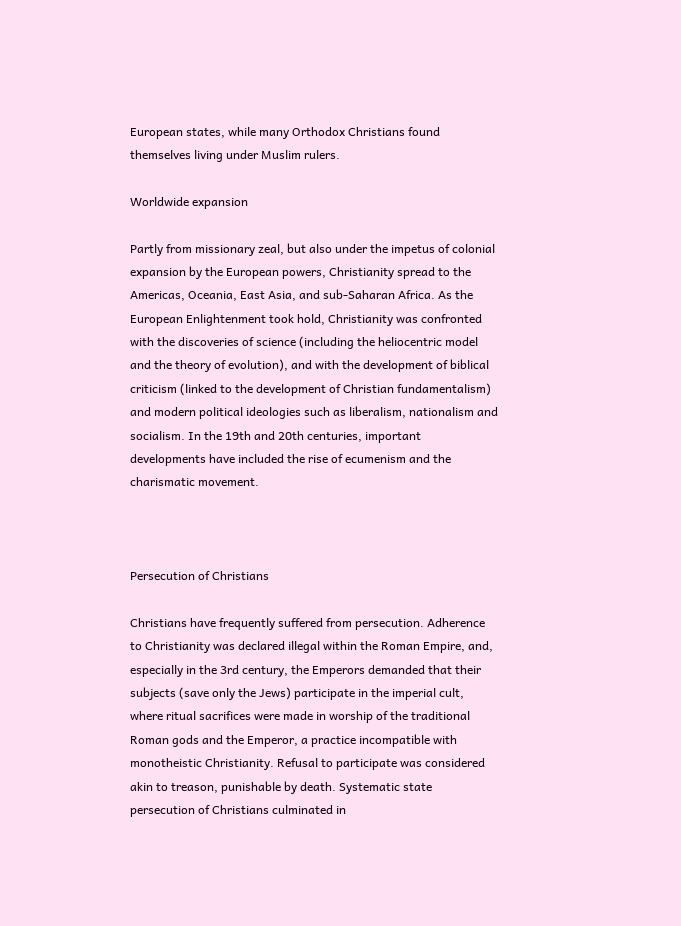European states, while many Orthodox Christians found themselves living under Muslim rulers.

Worldwide expansion

Partly from missionary zeal, but also under the impetus of colonial expansion by the European powers, Christianity spread to the Americas, Oceania, East Asia, and sub-Saharan Africa. As the European Enlightenment took hold, Christianity was confronted with the discoveries of science (including the heliocentric model and the theory of evolution), and with the development of biblical criticism (linked to the development of Christian fundamentalism) and modern political ideologies such as liberalism, nationalism and socialism. In the 19th and 20th centuries, important developments have included the rise of ecumenism and the charismatic movement.



Persecution of Christians

Christians have frequently suffered from persecution. Adherence to Christianity was declared illegal within the Roman Empire, and, especially in the 3rd century, the Emperors demanded that their subjects (save only the Jews) participate in the imperial cult, where ritual sacrifices were made in worship of the traditional Roman gods and the Emperor, a practice incompatible with monotheistic Christianity. Refusal to participate was considered akin to treason, punishable by death. Systematic state persecution of Christians culminated in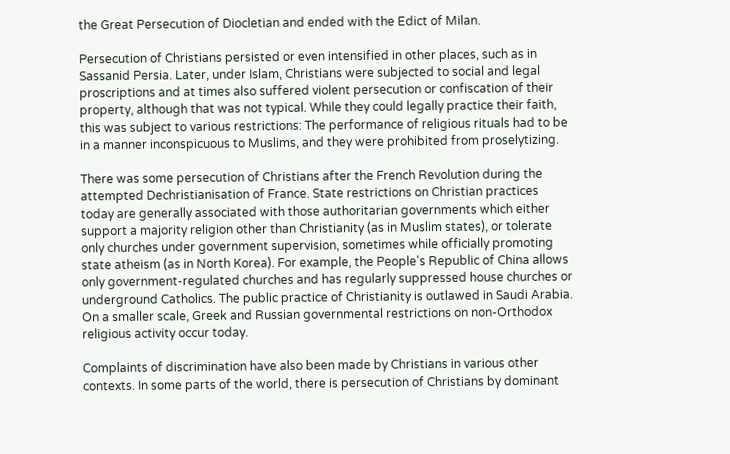the Great Persecution of Diocletian and ended with the Edict of Milan.

Persecution of Christians persisted or even intensified in other places, such as in Sassanid Persia. Later, under Islam, Christians were subjected to social and legal proscriptions and at times also suffered violent persecution or confiscation of their property, although that was not typical. While they could legally practice their faith, this was subject to various restrictions: The performance of religious rituals had to be in a manner inconspicuous to Muslims, and they were prohibited from proselytizing.

There was some persecution of Christians after the French Revolution during the attempted Dechristianisation of France. State restrictions on Christian practices today are generally associated with those authoritarian governments which either support a majority religion other than Christianity (as in Muslim states), or tolerate only churches under government supervision, sometimes while officially promoting state atheism (as in North Korea). For example, the People's Republic of China allows only government-regulated churches and has regularly suppressed house churches or underground Catholics. The public practice of Christianity is outlawed in Saudi Arabia. On a smaller scale, Greek and Russian governmental restrictions on non-Orthodox religious activity occur today.

Complaints of discrimination have also been made by Christians in various other contexts. In some parts of the world, there is persecution of Christians by dominant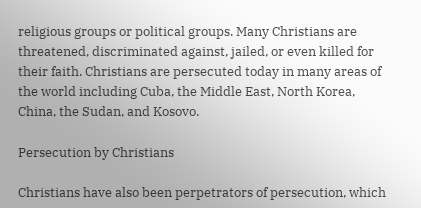religious groups or political groups. Many Christians are threatened, discriminated against, jailed, or even killed for their faith. Christians are persecuted today in many areas of the world including Cuba, the Middle East, North Korea, China, the Sudan, and Kosovo.

Persecution by Christians

Christians have also been perpetrators of persecution, which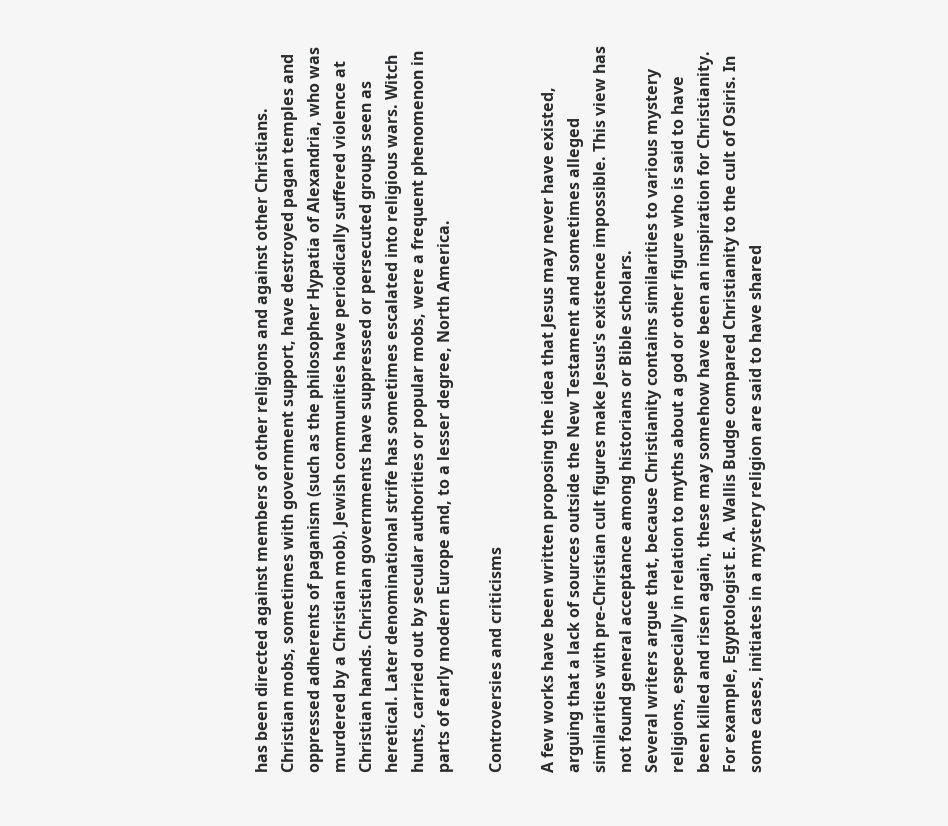has been directed against members of other religions and against other Christians. Christian mobs, sometimes with government support, have destroyed pagan temples and oppressed adherents of paganism (such as the philosopher Hypatia of Alexandria, who was murdered by a Christian mob). Jewish communities have periodically suffered violence at Christian hands. Christian governments have suppressed or persecuted groups seen as heretical. Later denominational strife has sometimes escalated into religious wars. Witch hunts, carried out by secular authorities or popular mobs, were a frequent phenomenon in parts of early modern Europe and, to a lesser degree, North America.

Controversies and criticisms

A few works have been written proposing the idea that Jesus may never have existed, arguing that a lack of sources outside the New Testament and sometimes alleged similarities with pre-Christian cult figures make Jesus's existence impossible. This view has not found general acceptance among historians or Bible scholars.
Several writers argue that, because Christianity contains similarities to various mystery religions, especially in relation to myths about a god or other figure who is said to have been killed and risen again, these may somehow have been an inspiration for Christianity. For example, Egyptologist E. A. Wallis Budge compared Christianity to the cult of Osiris. In some cases, initiates in a mystery religion are said to have shared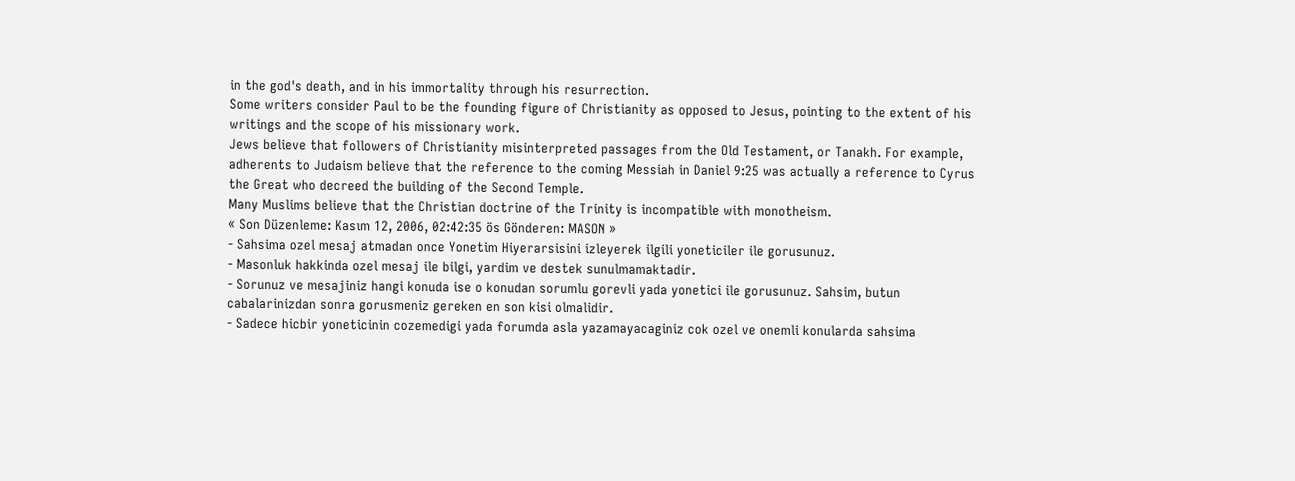in the god's death, and in his immortality through his resurrection.
Some writers consider Paul to be the founding figure of Christianity as opposed to Jesus, pointing to the extent of his writings and the scope of his missionary work.
Jews believe that followers of Christianity misinterpreted passages from the Old Testament, or Tanakh. For example, adherents to Judaism believe that the reference to the coming Messiah in Daniel 9:25 was actually a reference to Cyrus the Great who decreed the building of the Second Temple.
Many Muslims believe that the Christian doctrine of the Trinity is incompatible with monotheism.
« Son Düzenleme: Kasım 12, 2006, 02:42:35 ös Gönderen: MASON »
- Sahsima ozel mesaj atmadan once Yonetim Hiyerarsisini izleyerek ilgili yoneticiler ile gorusunuz.
- Masonluk hakkinda ozel mesaj ile bilgi, yardim ve destek sunulmamaktadir.
- Sorunuz ve mesajiniz hangi konuda ise o konudan sorumlu gorevli yada yonetici ile gorusunuz. Sahsim, butun cabalarinizdan sonra gorusmeniz gereken en son kisi olmalidir.
- Sadece hicbir yoneticinin cozemedigi yada forumda asla yazamayacaginiz cok ozel ve onemli konularda sahsima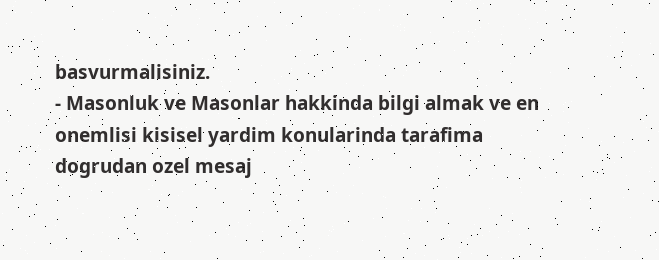basvurmalisiniz.
- Masonluk ve Masonlar hakkinda bilgi almak ve en onemlisi kisisel yardim konularinda tarafima dogrudan ozel mesaj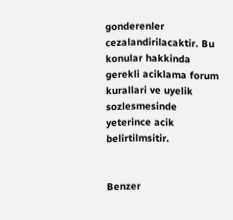gonderenler cezalandirilacaktir. Bu konular hakkinda gerekli aciklama forum kurallari ve uyelik sozlesmesinde yeterince acik belirtilmsitir.


Benzer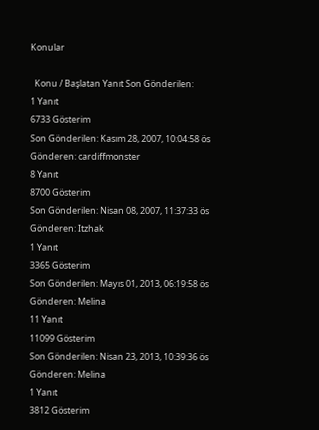Konular

  Konu / Başlatan Yanıt Son Gönderilen:
1 Yanıt
6733 Gösterim
Son Gönderilen: Kasım 28, 2007, 10:04:58 ös
Gönderen: cardiffmonster
8 Yanıt
8700 Gösterim
Son Gönderilen: Nisan 08, 2007, 11:37:33 ös
Gönderen: Itzhak
1 Yanıt
3365 Gösterim
Son Gönderilen: Mayıs 01, 2013, 06:19:58 ös
Gönderen: Melina
11 Yanıt
11099 Gösterim
Son Gönderilen: Nisan 23, 2013, 10:39:36 ös
Gönderen: Melina
1 Yanıt
3812 Gösterim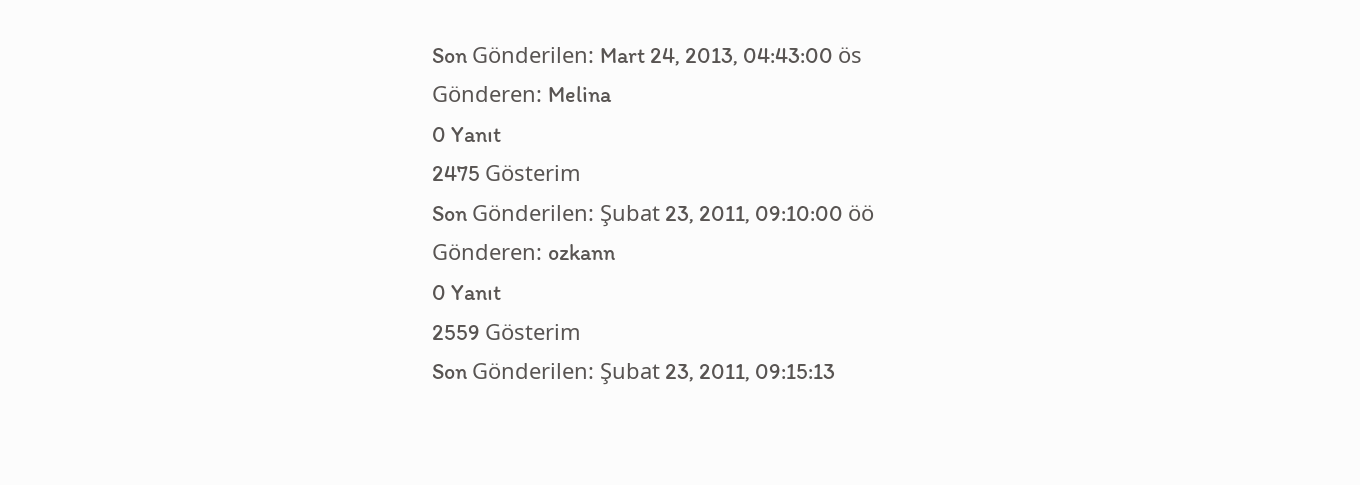Son Gönderilen: Mart 24, 2013, 04:43:00 ös
Gönderen: Melina
0 Yanıt
2475 Gösterim
Son Gönderilen: Şubat 23, 2011, 09:10:00 öö
Gönderen: ozkann
0 Yanıt
2559 Gösterim
Son Gönderilen: Şubat 23, 2011, 09:15:13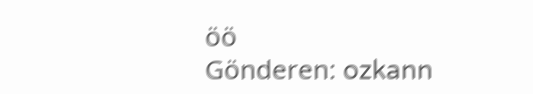öö
Gönderen: ozkann